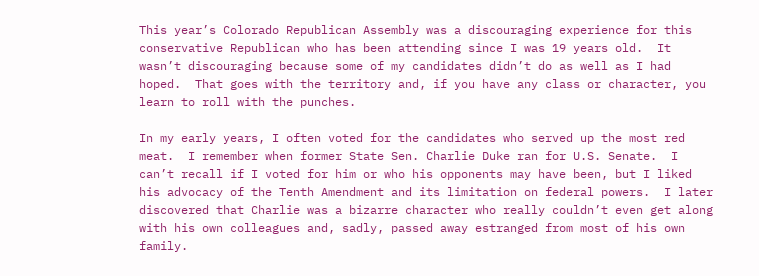This year’s Colorado Republican Assembly was a discouraging experience for this conservative Republican who has been attending since I was 19 years old.  It wasn’t discouraging because some of my candidates didn’t do as well as I had hoped.  That goes with the territory and, if you have any class or character, you learn to roll with the punches.

In my early years, I often voted for the candidates who served up the most red meat.  I remember when former State Sen. Charlie Duke ran for U.S. Senate.  I can’t recall if I voted for him or who his opponents may have been, but I liked his advocacy of the Tenth Amendment and its limitation on federal powers.  I later discovered that Charlie was a bizarre character who really couldn’t even get along with his own colleagues and, sadly, passed away estranged from most of his own family.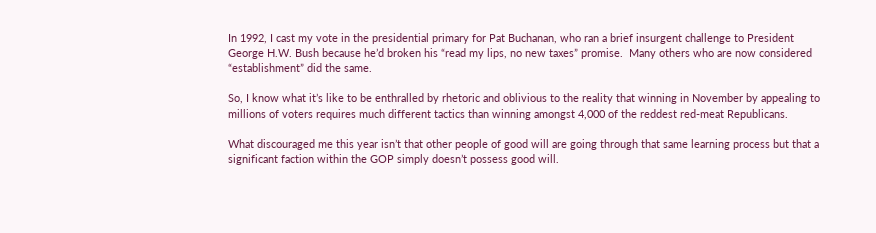In 1992, I cast my vote in the presidential primary for Pat Buchanan, who ran a brief insurgent challenge to President George H.W. Bush because he’d broken his “read my lips, no new taxes” promise.  Many others who are now considered “establishment” did the same.

So, I know what it’s like to be enthralled by rhetoric and oblivious to the reality that winning in November by appealing to millions of voters requires much different tactics than winning amongst 4,000 of the reddest red-meat Republicans.

What discouraged me this year isn’t that other people of good will are going through that same learning process but that a significant faction within the GOP simply doesn’t possess good will.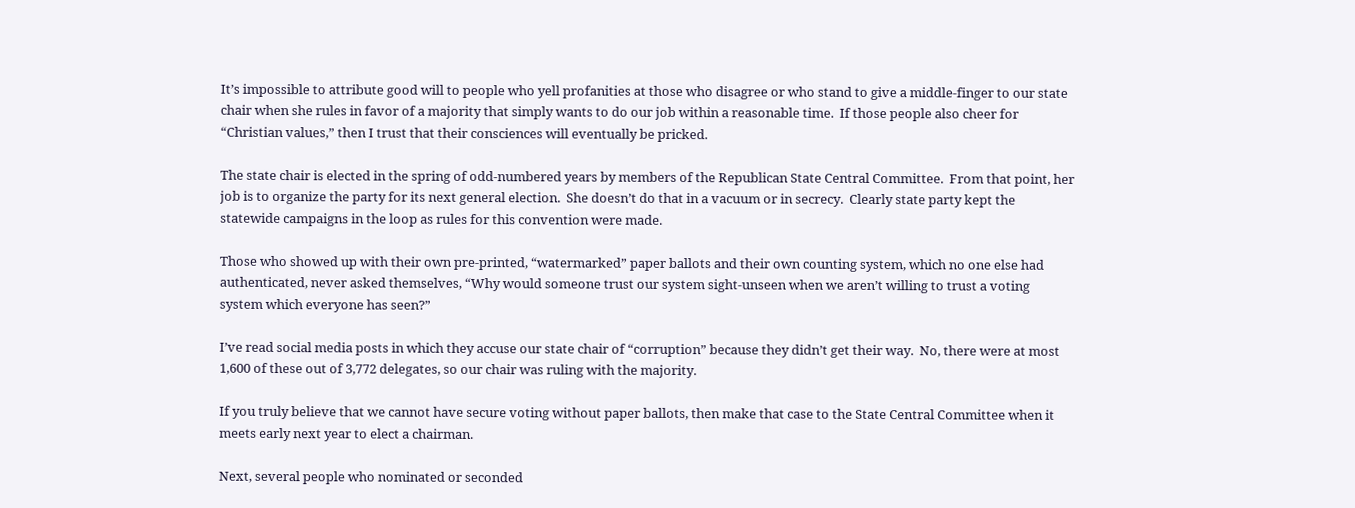It’s impossible to attribute good will to people who yell profanities at those who disagree or who stand to give a middle-finger to our state chair when she rules in favor of a majority that simply wants to do our job within a reasonable time.  If those people also cheer for “Christian values,” then I trust that their consciences will eventually be pricked.

The state chair is elected in the spring of odd-numbered years by members of the Republican State Central Committee.  From that point, her job is to organize the party for its next general election.  She doesn’t do that in a vacuum or in secrecy.  Clearly state party kept the statewide campaigns in the loop as rules for this convention were made.

Those who showed up with their own pre-printed, “watermarked” paper ballots and their own counting system, which no one else had authenticated, never asked themselves, “Why would someone trust our system sight-unseen when we aren’t willing to trust a voting system which everyone has seen?”

I’ve read social media posts in which they accuse our state chair of “corruption” because they didn’t get their way.  No, there were at most 1,600 of these out of 3,772 delegates, so our chair was ruling with the majority.

If you truly believe that we cannot have secure voting without paper ballots, then make that case to the State Central Committee when it meets early next year to elect a chairman.

Next, several people who nominated or seconded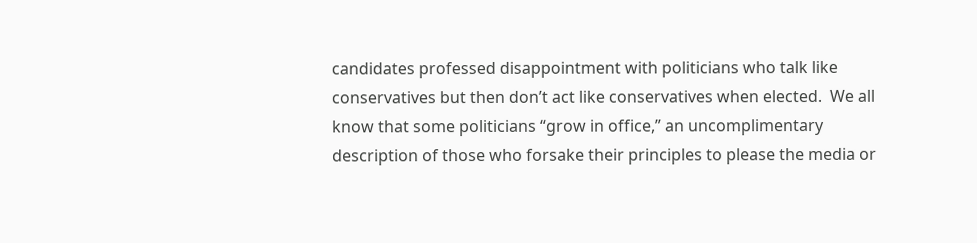candidates professed disappointment with politicians who talk like conservatives but then don’t act like conservatives when elected.  We all know that some politicians “grow in office,” an uncomplimentary description of those who forsake their principles to please the media or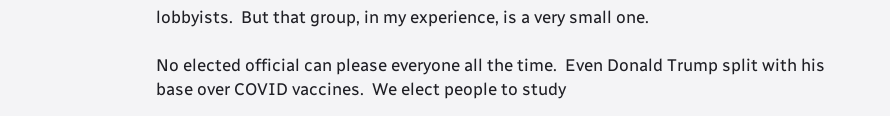lobbyists.  But that group, in my experience, is a very small one.

No elected official can please everyone all the time.  Even Donald Trump split with his base over COVID vaccines.  We elect people to study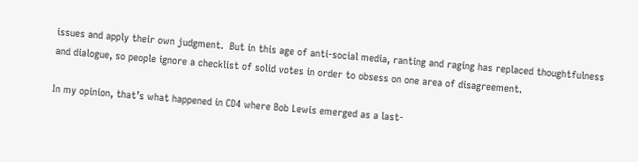issues and apply their own judgment.  But in this age of anti-social media, ranting and raging has replaced thoughtfulness and dialogue, so people ignore a checklist of solid votes in order to obsess on one area of disagreement.

In my opinion, that’s what happened in CD4 where Bob Lewis emerged as a last-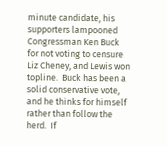minute candidate, his supporters lampooned Congressman Ken Buck for not voting to censure Liz Cheney, and Lewis won topline.  Buck has been a solid conservative vote, and he thinks for himself rather than follow the herd.  If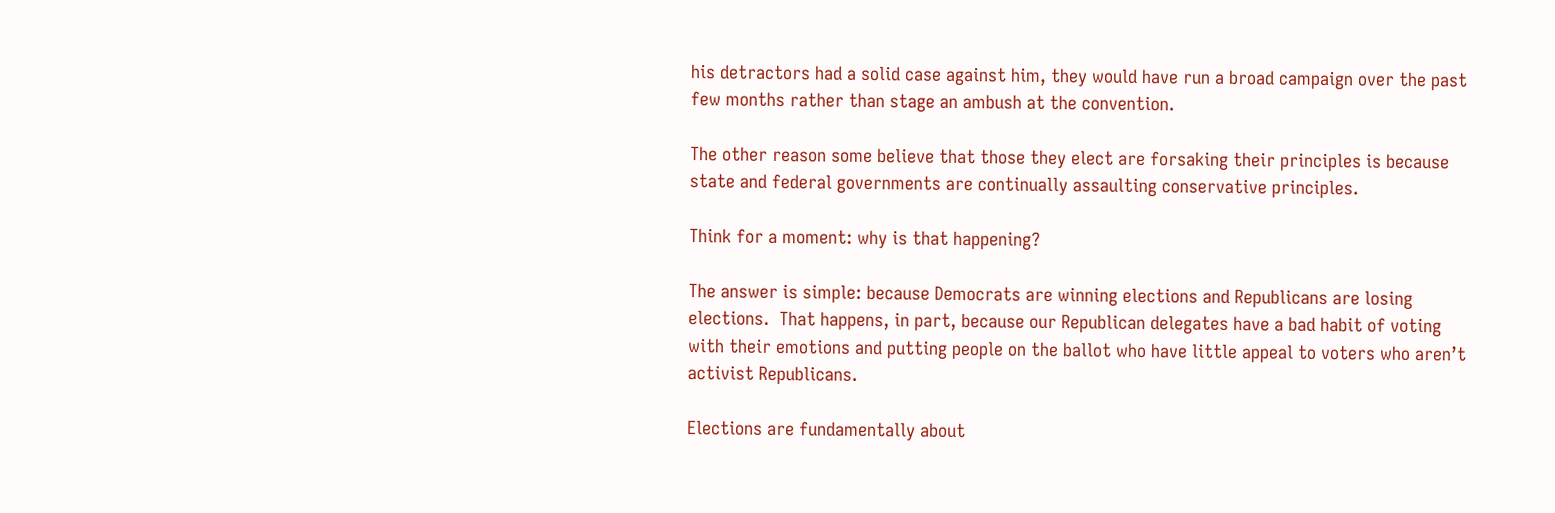his detractors had a solid case against him, they would have run a broad campaign over the past few months rather than stage an ambush at the convention.

The other reason some believe that those they elect are forsaking their principles is because state and federal governments are continually assaulting conservative principles.

Think for a moment: why is that happening?

The answer is simple: because Democrats are winning elections and Republicans are losing elections.  That happens, in part, because our Republican delegates have a bad habit of voting with their emotions and putting people on the ballot who have little appeal to voters who aren’t activist Republicans.

Elections are fundamentally about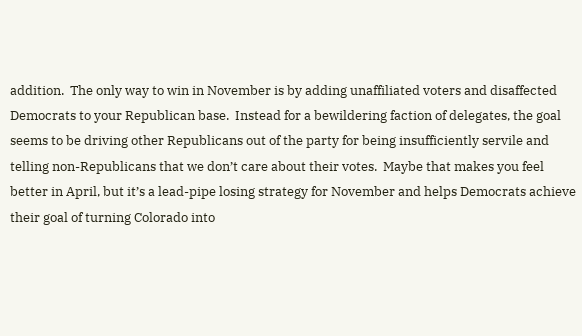addition.  The only way to win in November is by adding unaffiliated voters and disaffected Democrats to your Republican base.  Instead for a bewildering faction of delegates, the goal seems to be driving other Republicans out of the party for being insufficiently servile and telling non-Republicans that we don’t care about their votes.  Maybe that makes you feel better in April, but it’s a lead-pipe losing strategy for November and helps Democrats achieve their goal of turning Colorado into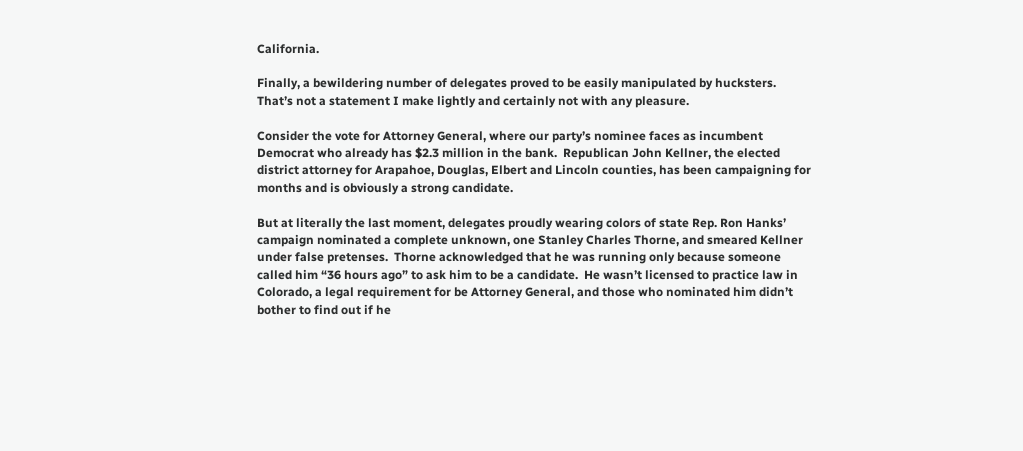California.

Finally, a bewildering number of delegates proved to be easily manipulated by hucksters.  That’s not a statement I make lightly and certainly not with any pleasure.

Consider the vote for Attorney General, where our party’s nominee faces as incumbent Democrat who already has $2.3 million in the bank.  Republican John Kellner, the elected district attorney for Arapahoe, Douglas, Elbert and Lincoln counties, has been campaigning for months and is obviously a strong candidate.

But at literally the last moment, delegates proudly wearing colors of state Rep. Ron Hanks’ campaign nominated a complete unknown, one Stanley Charles Thorne, and smeared Kellner under false pretenses.  Thorne acknowledged that he was running only because someone called him “36 hours ago” to ask him to be a candidate.  He wasn’t licensed to practice law in Colorado, a legal requirement for be Attorney General, and those who nominated him didn’t bother to find out if he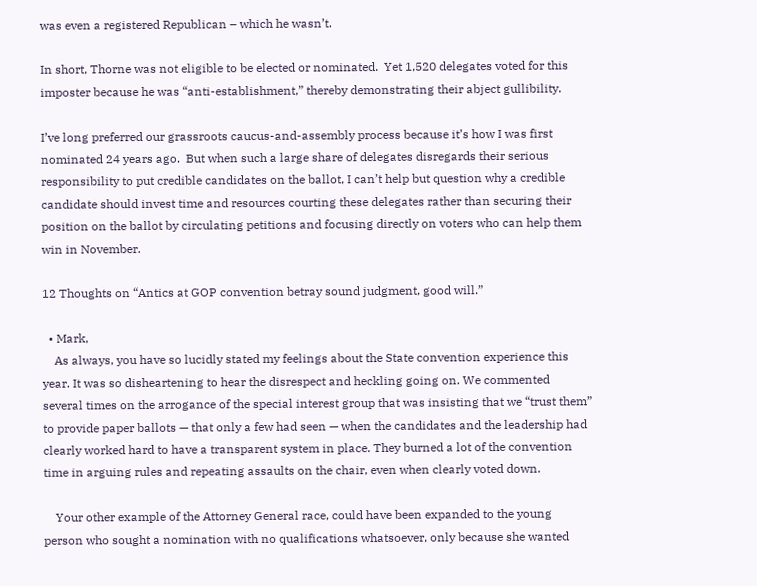was even a registered Republican – which he wasn’t.

In short, Thorne was not eligible to be elected or nominated.  Yet 1,520 delegates voted for this imposter because he was “anti-establishment,” thereby demonstrating their abject gullibility.

I’ve long preferred our grassroots caucus-and-assembly process because it’s how I was first nominated 24 years ago.  But when such a large share of delegates disregards their serious responsibility to put credible candidates on the ballot, I can’t help but question why a credible candidate should invest time and resources courting these delegates rather than securing their position on the ballot by circulating petitions and focusing directly on voters who can help them win in November.

12 Thoughts on “Antics at GOP convention betray sound judgment, good will.”

  • Mark,
    As always, you have so lucidly stated my feelings about the State convention experience this year. It was so disheartening to hear the disrespect and heckling going on. We commented several times on the arrogance of the special interest group that was insisting that we “trust them” to provide paper ballots — that only a few had seen — when the candidates and the leadership had clearly worked hard to have a transparent system in place. They burned a lot of the convention time in arguing rules and repeating assaults on the chair, even when clearly voted down.

    Your other example of the Attorney General race, could have been expanded to the young person who sought a nomination with no qualifications whatsoever, only because she wanted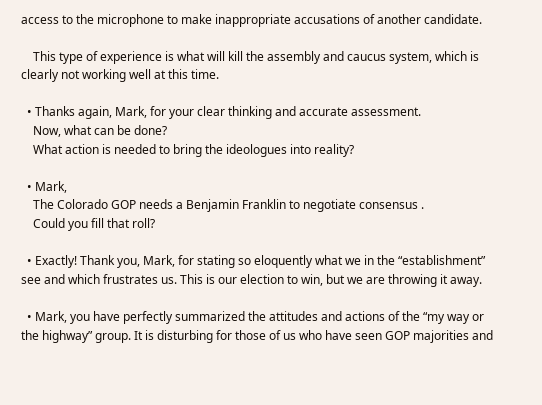access to the microphone to make inappropriate accusations of another candidate.

    This type of experience is what will kill the assembly and caucus system, which is clearly not working well at this time.

  • Thanks again, Mark, for your clear thinking and accurate assessment.
    Now, what can be done?
    What action is needed to bring the ideologues into reality?

  • Mark,
    The Colorado GOP needs a Benjamin Franklin to negotiate consensus .
    Could you fill that roll?

  • Exactly! Thank you, Mark, for stating so eloquently what we in the “establishment” see and which frustrates us. This is our election to win, but we are throwing it away.

  • Mark, you have perfectly summarized the attitudes and actions of the “my way or the highway” group. It is disturbing for those of us who have seen GOP majorities and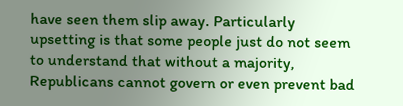have seen them slip away. Particularly upsetting is that some people just do not seem to understand that without a majority, Republicans cannot govern or even prevent bad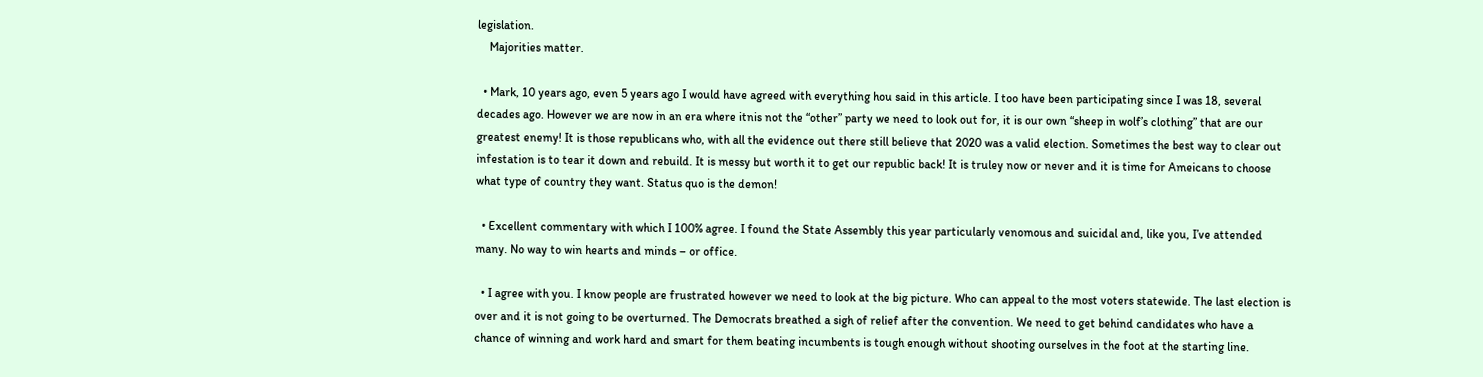legislation.
    Majorities matter.

  • Mark, 10 years ago, even 5 years ago I would have agreed with everything hou said in this article. I too have been participating since I was 18, several decades ago. However we are now in an era where itnis not the “other” party we need to look out for, it is our own “sheep in wolf’s clothing” that are our greatest enemy! It is those republicans who, with all the evidence out there still believe that 2020 was a valid election. Sometimes the best way to clear out infestation is to tear it down and rebuild. It is messy but worth it to get our republic back! It is truley now or never and it is time for Ameicans to choose what type of country they want. Status quo is the demon!

  • Excellent commentary with which I 100% agree. I found the State Assembly this year particularly venomous and suicidal and, like you, I’ve attended many. No way to win hearts and minds – or office.

  • I agree with you. I know people are frustrated however we need to look at the big picture. Who can appeal to the most voters statewide. The last election is over and it is not going to be overturned. The Democrats breathed a sigh of relief after the convention. We need to get behind candidates who have a chance of winning and work hard and smart for them beating incumbents is tough enough without shooting ourselves in the foot at the starting line.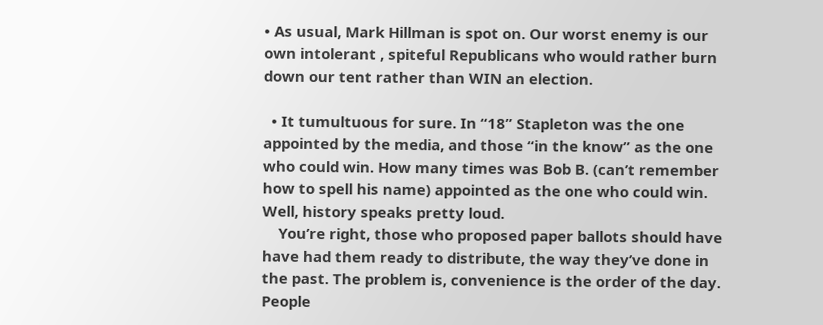• As usual, Mark Hillman is spot on. Our worst enemy is our own intolerant , spiteful Republicans who would rather burn down our tent rather than WIN an election.

  • It tumultuous for sure. In “18” Stapleton was the one appointed by the media, and those “in the know” as the one who could win. How many times was Bob B. (can’t remember how to spell his name) appointed as the one who could win. Well, history speaks pretty loud.
    You’re right, those who proposed paper ballots should have have had them ready to distribute, the way they’ve done in the past. The problem is, convenience is the order of the day. People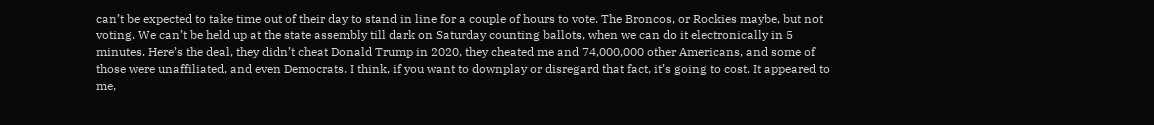can’t be expected to take time out of their day to stand in line for a couple of hours to vote. The Broncos, or Rockies maybe, but not voting. We can’t be held up at the state assembly till dark on Saturday counting ballots, when we can do it electronically in 5 minutes. Here’s the deal, they didn’t cheat Donald Trump in 2020, they cheated me and 74,000,000 other Americans, and some of those were unaffiliated, and even Democrats. I think, if you want to downplay or disregard that fact, it’s going to cost. It appeared to me,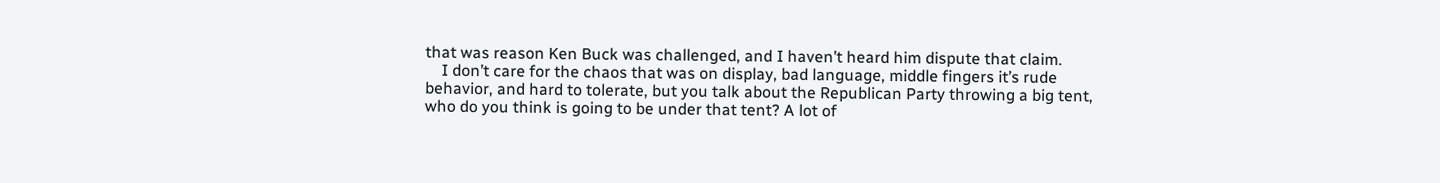that was reason Ken Buck was challenged, and I haven’t heard him dispute that claim.
    I don’t care for the chaos that was on display, bad language, middle fingers it’s rude behavior, and hard to tolerate, but you talk about the Republican Party throwing a big tent, who do you think is going to be under that tent? A lot of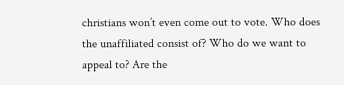christians won’t even come out to vote. Who does the unaffiliated consist of? Who do we want to appeal to? Are the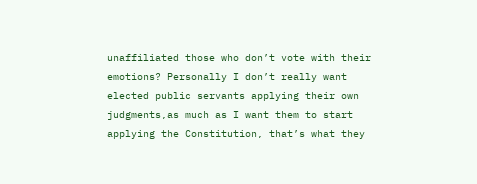unaffiliated those who don’t vote with their emotions? Personally I don’t really want elected public servants applying their own judgments,as much as I want them to start applying the Constitution, that’s what they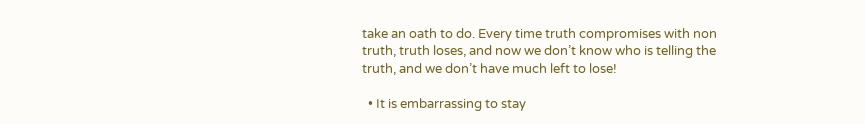take an oath to do. Every time truth compromises with non truth, truth loses, and now we don’t know who is telling the truth, and we don’t have much left to lose!

  • It is embarrassing to stay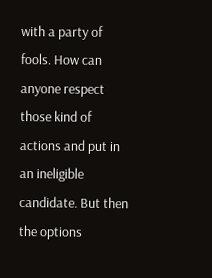with a party of fools. How can anyone respect those kind of actions and put in an ineligible candidate. But then the options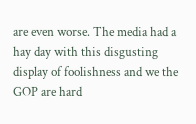are even worse. The media had a hay day with this disgusting display of foolishness and we the GOP are hard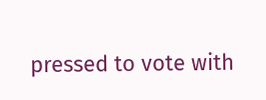pressed to vote with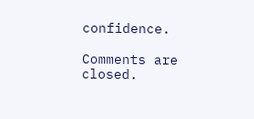confidence.

Comments are closed.